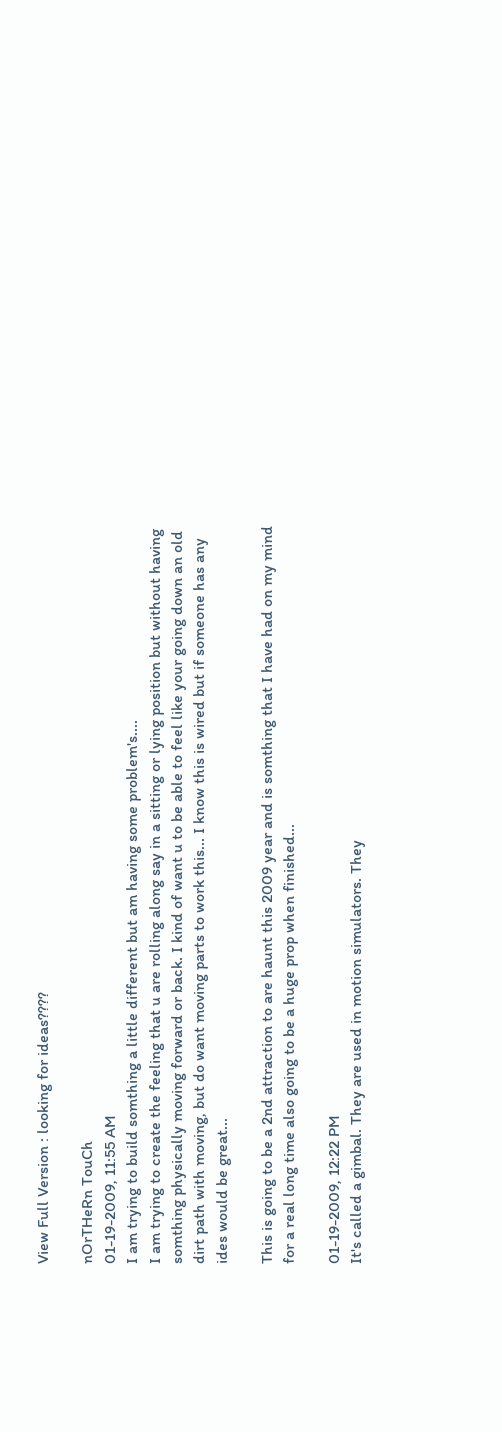View Full Version : looking for ideas????

nOrTHeRn TouCh
01-19-2009, 11:55 AM
I am trying to build somthing a little different but am having some problem's....
I am trying to create the feeling that u are rolling along say in a sitting or lying position but without having somthing physically moving forward or back. I kind of want u to be able to feel like your going down an old dirt path with moving, but do want moving parts to work this... I know this is wired but if someone has any ides would be great...

This is going to be a 2nd attraction to are haunt this 2009 year and is somthing that I have had on my mind for a real long time also going to be a huge prop when finished...

01-19-2009, 12:22 PM
It's called a gimbal. They are used in motion simulators. They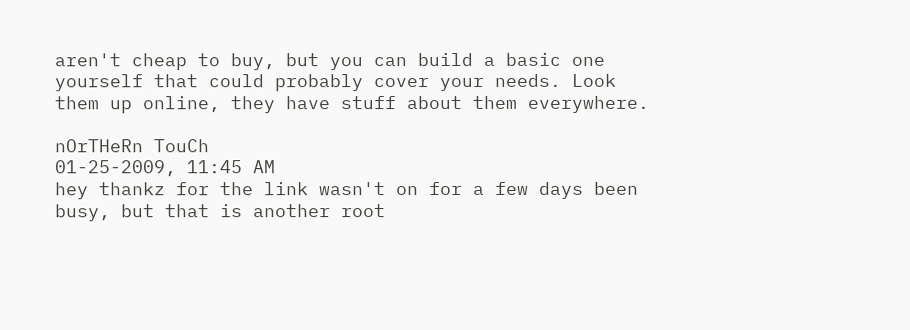aren't cheap to buy, but you can build a basic one yourself that could probably cover your needs. Look them up online, they have stuff about them everywhere.

nOrTHeRn TouCh
01-25-2009, 11:45 AM
hey thankz for the link wasn't on for a few days been busy, but that is another root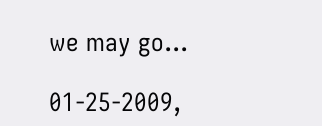we may go...

01-25-2009,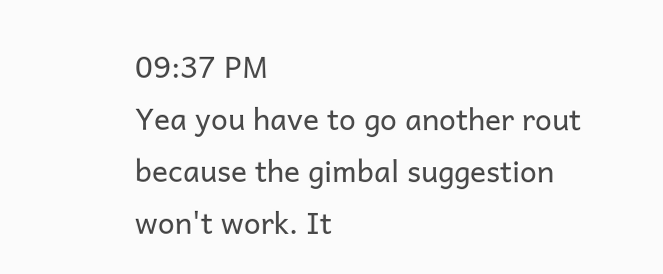09:37 PM
Yea you have to go another rout because the gimbal suggestion won't work. It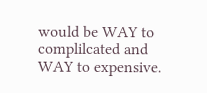would be WAY to complilcated and WAY to expensive.